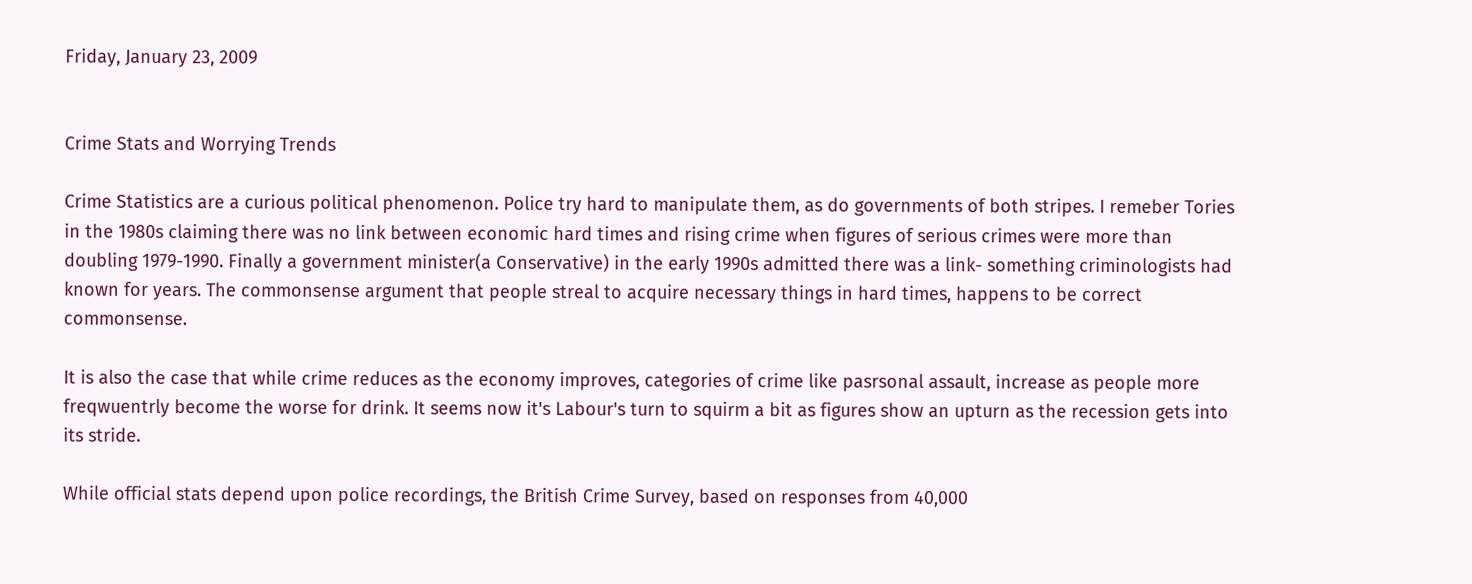Friday, January 23, 2009


Crime Stats and Worrying Trends

Crime Statistics are a curious political phenomenon. Police try hard to manipulate them, as do governments of both stripes. I remeber Tories in the 1980s claiming there was no link between economic hard times and rising crime when figures of serious crimes were more than doubling 1979-1990. Finally a government minister(a Conservative) in the early 1990s admitted there was a link- something criminologists had known for years. The commonsense argument that people streal to acquire necessary things in hard times, happens to be correct commonsense.

It is also the case that while crime reduces as the economy improves, categories of crime like pasrsonal assault, increase as people more freqwuentrly become the worse for drink. It seems now it's Labour's turn to squirm a bit as figures show an upturn as the recession gets into its stride.

While official stats depend upon police recordings, the British Crime Survey, based on responses from 40,000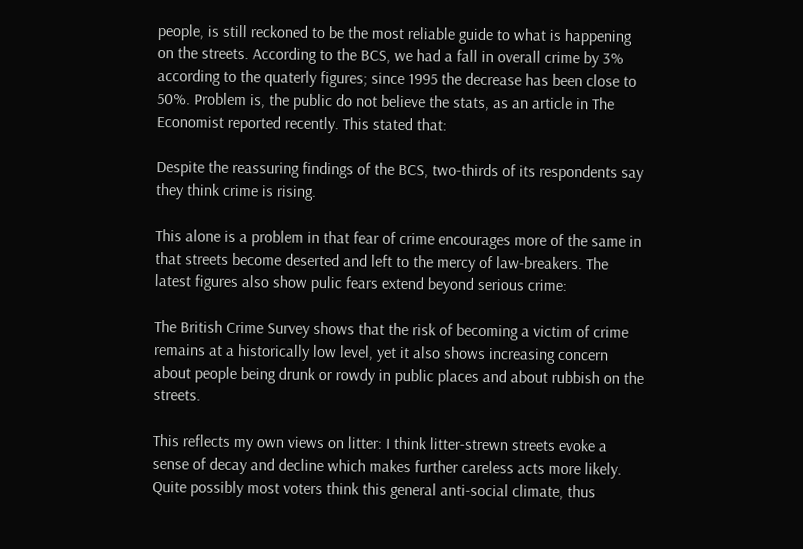people, is still reckoned to be the most reliable guide to what is happening on the streets. According to the BCS, we had a fall in overall crime by 3% according to the quaterly figures; since 1995 the decrease has been close to 50%. Problem is, the public do not believe the stats, as an article in The Economist reported recently. This stated that:

Despite the reassuring findings of the BCS, two-thirds of its respondents say they think crime is rising.

This alone is a problem in that fear of crime encourages more of the same in that streets become deserted and left to the mercy of law-breakers. The latest figures also show pulic fears extend beyond serious crime:

The British Crime Survey shows that the risk of becoming a victim of crime remains at a historically low level, yet it also shows increasing concern about people being drunk or rowdy in public places and about rubbish on the streets.

This reflects my own views on litter: I think litter-strewn streets evoke a sense of decay and decline which makes further careless acts more likely. Quite possibly most voters think this general anti-social climate, thus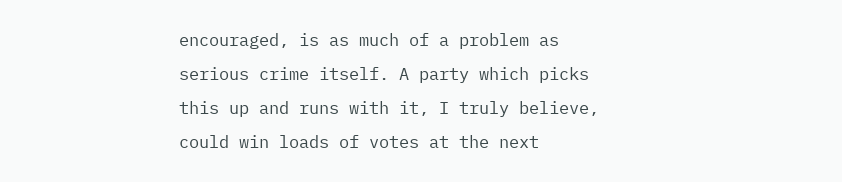encouraged, is as much of a problem as serious crime itself. A party which picks this up and runs with it, I truly believe, could win loads of votes at the next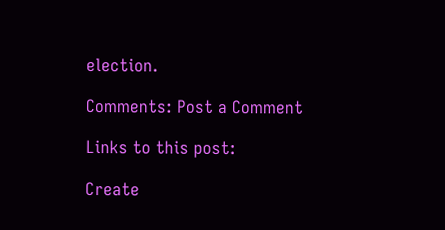election.

Comments: Post a Comment

Links to this post:

Create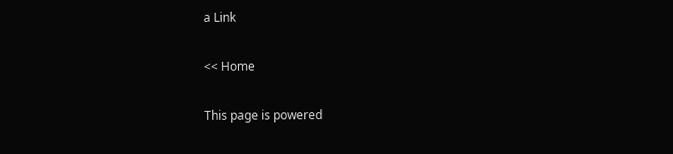a Link

<< Home

This page is powered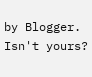by Blogger. Isn't yours?